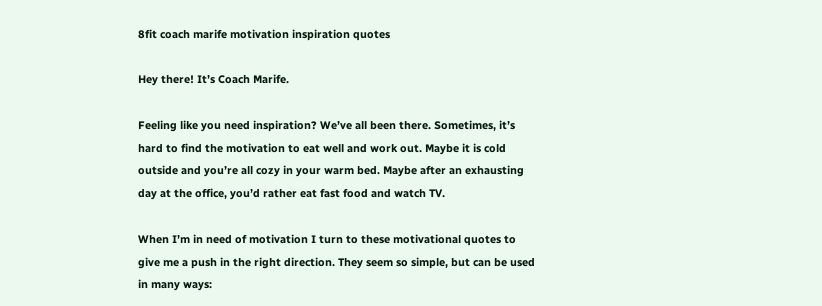8fit coach marife motivation inspiration quotes

Hey there! It’s Coach Marife.

Feeling like you need inspiration? We’ve all been there. Sometimes, it’s hard to find the motivation to eat well and work out. Maybe it is cold outside and you’re all cozy in your warm bed. Maybe after an exhausting day at the office, you’d rather eat fast food and watch TV.

When I’m in need of motivation I turn to these motivational quotes to give me a push in the right direction. They seem so simple, but can be used in many ways: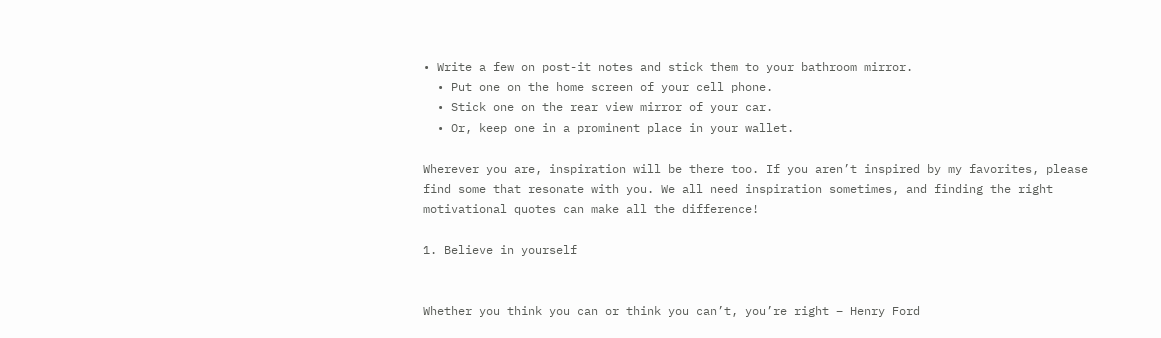• Write a few on post-it notes and stick them to your bathroom mirror.
  • Put one on the home screen of your cell phone.
  • Stick one on the rear view mirror of your car.
  • Or, keep one in a prominent place in your wallet.

Wherever you are, inspiration will be there too. If you aren’t inspired by my favorites, please find some that resonate with you. We all need inspiration sometimes, and finding the right motivational quotes can make all the difference!

1. Believe in yourself


Whether you think you can or think you can’t, you’re right – Henry Ford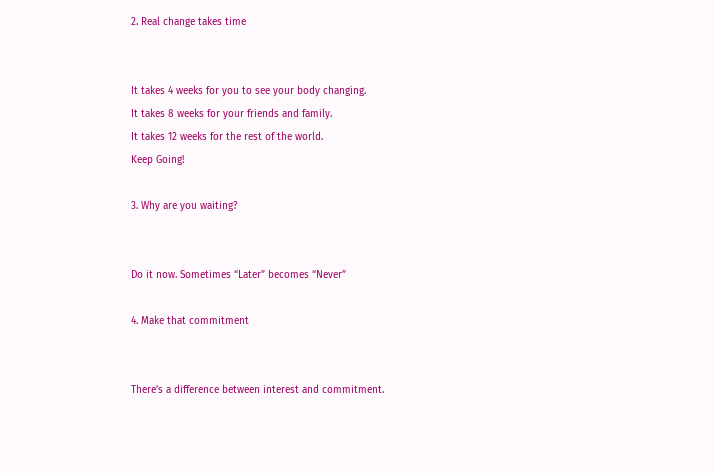2. Real change takes time


It takes 4 weeks for you to see your body changing.
It takes 8 weeks for your friends and family.
It takes 12 weeks for the rest of the world.
Keep Going!

3. Why are you waiting?


Do it now. Sometimes “Later” becomes “Never”

4. Make that commitment


There’s a difference between interest and commitment.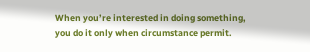When you’re interested in doing something, you do it only when circumstance permit.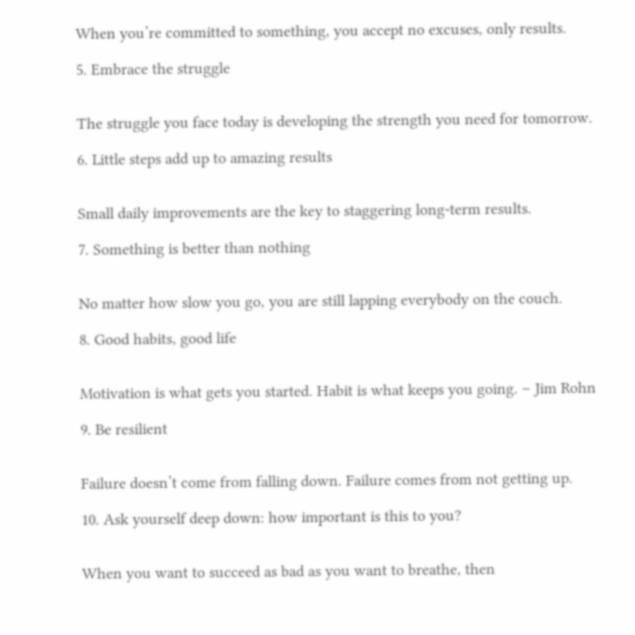When you’re committed to something, you accept no excuses, only results.

5. Embrace the struggle


The struggle you face today is developing the strength you need for tomorrow.

6. Little steps add up to amazing results


Small daily improvements are the key to staggering long-term results.

7. Something is better than nothing


No matter how slow you go, you are still lapping everybody on the couch.

8. Good habits, good life


Motivation is what gets you started. Habit is what keeps you going. – Jim Rohn

9. Be resilient


Failure doesn’t come from falling down. Failure comes from not getting up.

10. Ask yourself deep down: how important is this to you?


When you want to succeed as bad as you want to breathe, then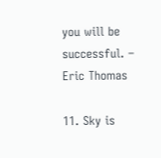you will be successful. – Eric Thomas

11. Sky is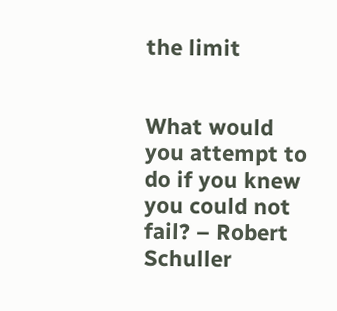the limit


What would you attempt to do if you knew you could not fail? – Robert Schuller